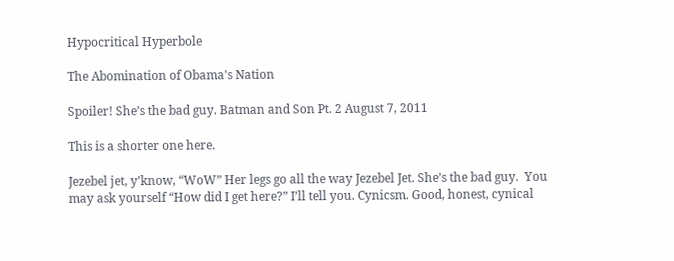Hypocritical Hyperbole

The Abomination of Obama's Nation

Spoiler! She’s the bad guy. Batman and Son Pt. 2 August 7, 2011

This is a shorter one here.

Jezebel jet, y’know, “WoW” Her legs go all the way Jezebel Jet. She’s the bad guy.  You may ask yourself “How did I get here?” I’ll tell you. Cynicsm. Good, honest, cynical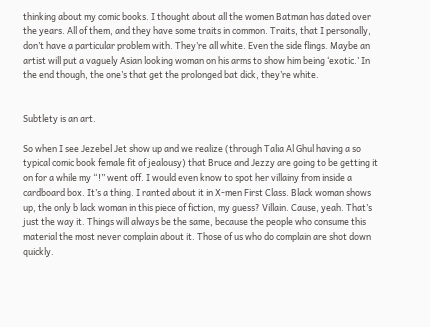thinking about my comic books. I thought about all the women Batman has dated over the years. All of them, and they have some traits in common. Traits, that I personally, don’t have a particular problem with. They’re all white. Even the side flings. Maybe an artist will put a vaguely Asian looking woman on his arms to show him being ‘exotic.’ In the end though, the one’s that get the prolonged bat dick, they’re white.


Subtlety is an art.

So when I see Jezebel Jet show up and we realize (through Talia Al Ghul having a so typical comic book female fit of jealousy) that Bruce and Jezzy are going to be getting it on for a while my “!” went off. I would even know to spot her villainy from inside a cardboard box. It’s a thing. I ranted about it in X-men First Class. Black woman shows up, the only b lack woman in this piece of fiction, my guess? Villain. Cause, yeah. That’s just the way it. Things will always be the same, because the people who consume this material the most never complain about it. Those of us who do complain are shot down quickly.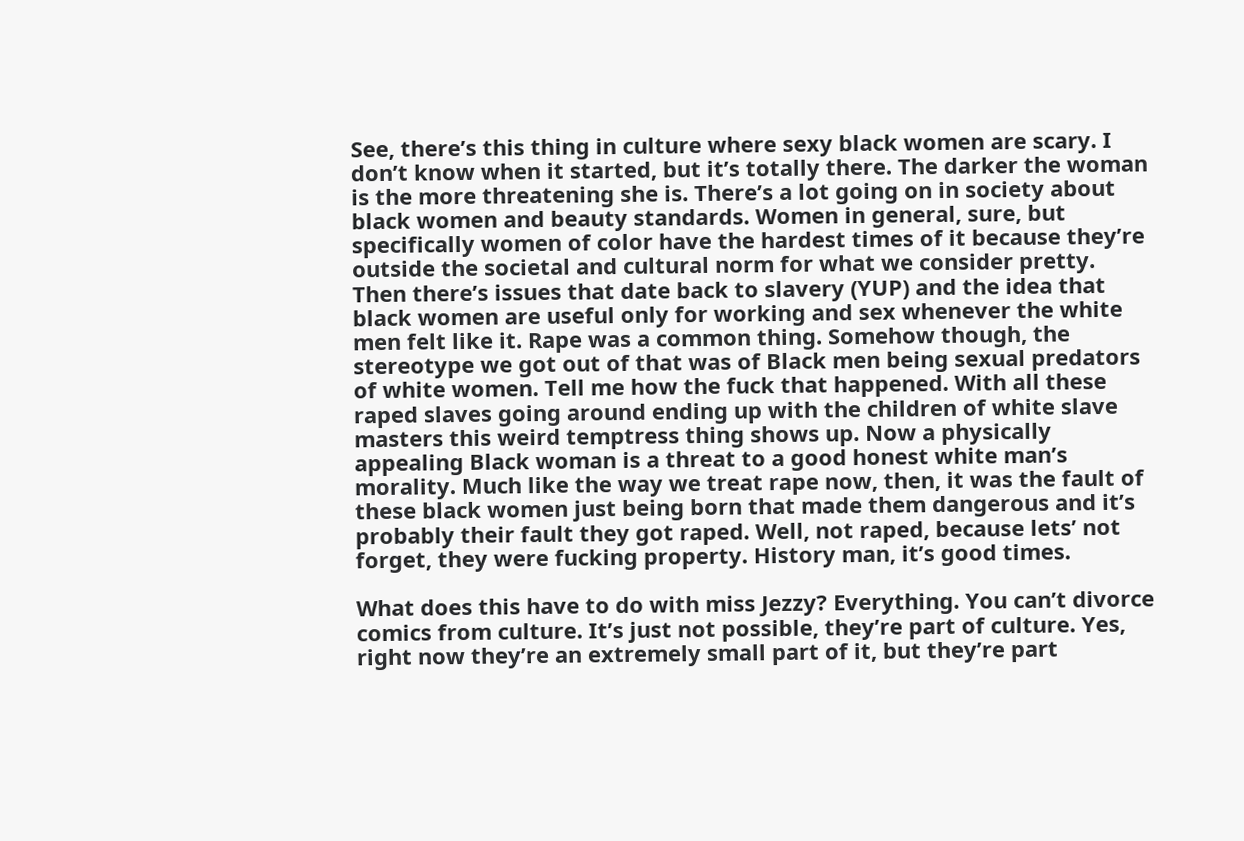See, there’s this thing in culture where sexy black women are scary. I don’t know when it started, but it’s totally there. The darker the woman is the more threatening she is. There’s a lot going on in society about black women and beauty standards. Women in general, sure, but specifically women of color have the hardest times of it because they’re outside the societal and cultural norm for what we consider pretty. Then there’s issues that date back to slavery (YUP) and the idea that black women are useful only for working and sex whenever the white men felt like it. Rape was a common thing. Somehow though, the stereotype we got out of that was of Black men being sexual predators of white women. Tell me how the fuck that happened. With all these raped slaves going around ending up with the children of white slave masters this weird temptress thing shows up. Now a physically appealing Black woman is a threat to a good honest white man’s morality. Much like the way we treat rape now, then, it was the fault of these black women just being born that made them dangerous and it’s probably their fault they got raped. Well, not raped, because lets’ not forget, they were fucking property. History man, it’s good times.

What does this have to do with miss Jezzy? Everything. You can’t divorce comics from culture. It’s just not possible, they’re part of culture. Yes, right now they’re an extremely small part of it, but they’re part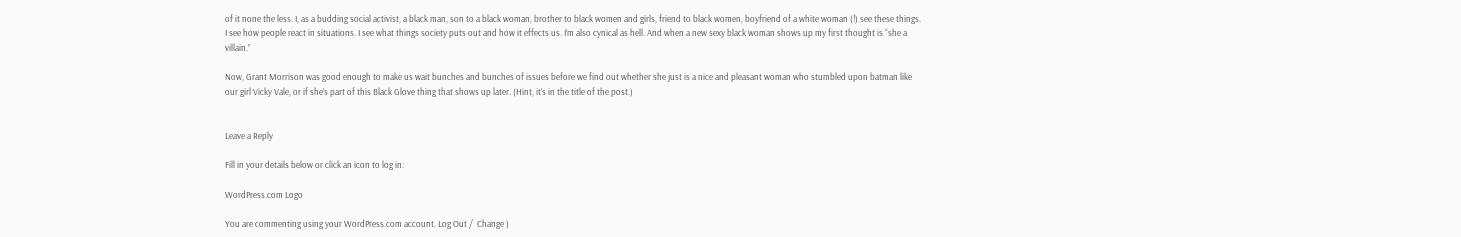of it none the less. I, as a budding social activist, a black man, son to a black woman, brother to black women and girls, friend to black women, boyfriend of a white woman (!) see these things. I see how people react in situations. I see what things society puts out and how it effects us. I’m also cynical as hell. And when a new sexy black woman shows up my first thought is “she a villain.”

Now, Grant Morrison was good enough to make us wait bunches and bunches of issues before we find out whether she just is a nice and pleasant woman who stumbled upon batman like our girl Vicky Vale, or if she’s part of this Black Glove thing that shows up later. (Hint, it’s in the title of the post.)


Leave a Reply

Fill in your details below or click an icon to log in:

WordPress.com Logo

You are commenting using your WordPress.com account. Log Out /  Change )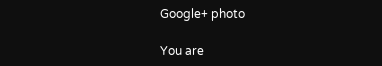Google+ photo

You are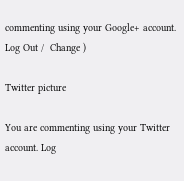commenting using your Google+ account. Log Out /  Change )

Twitter picture

You are commenting using your Twitter account. Log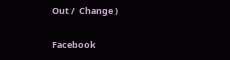Out /  Change )

Facebook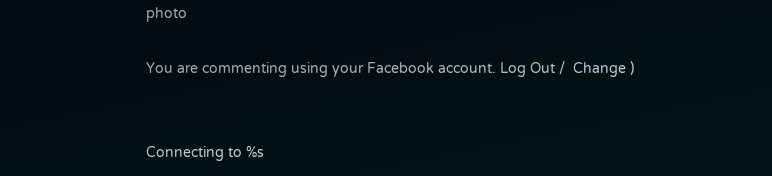photo

You are commenting using your Facebook account. Log Out /  Change )


Connecting to %s